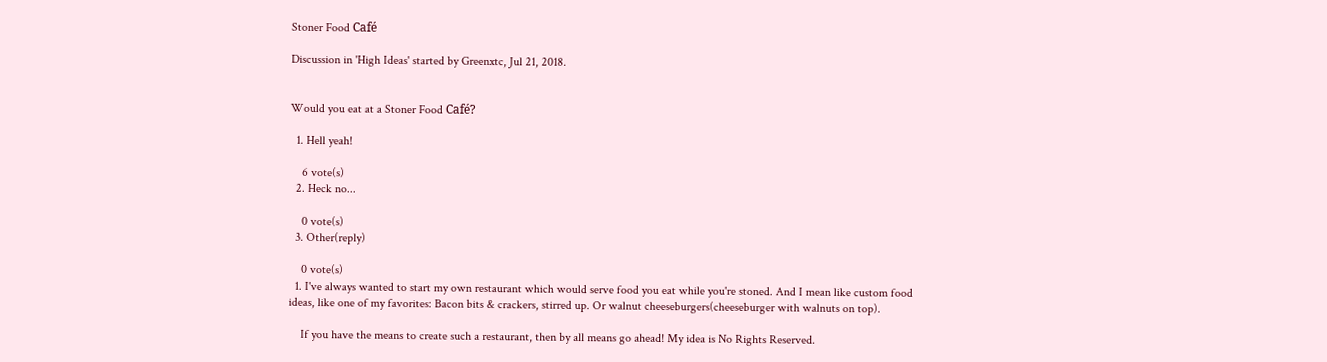Stoner Food Café

Discussion in 'High Ideas' started by Greenxtc, Jul 21, 2018.


Would you eat at a Stoner Food Café?

  1. Hell yeah!

    6 vote(s)
  2. Heck no...

    0 vote(s)
  3. Other(reply)

    0 vote(s)
  1. I've always wanted to start my own restaurant which would serve food you eat while you're stoned. And I mean like custom food ideas, like one of my favorites: Bacon bits & crackers, stirred up. Or walnut cheeseburgers(cheeseburger with walnuts on top).

    If you have the means to create such a restaurant, then by all means go ahead! My idea is No Rights Reserved.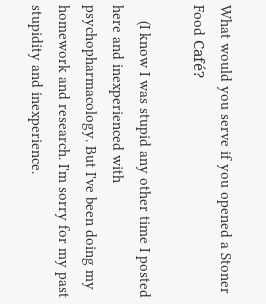What would you serve if you opened a Stoner Food Café?

    (I know I was stupid any other time I posted here and inexperienced with psychopharmacology. But I've been doing my homework and research. I'm sorry for my past stupidity and inexperience.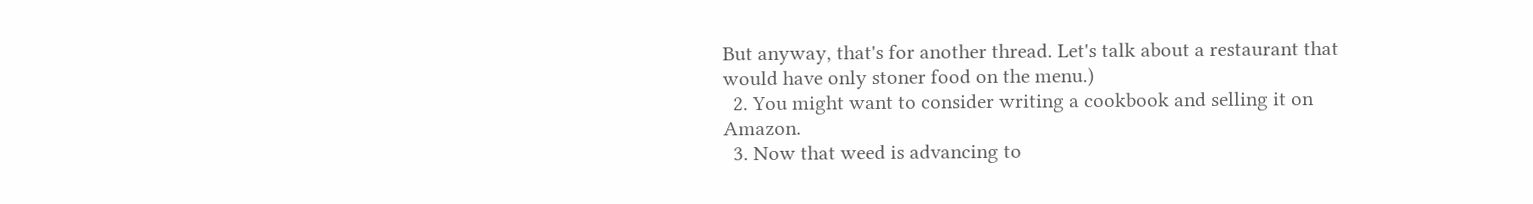But anyway, that's for another thread. Let's talk about a restaurant that would have only stoner food on the menu.)
  2. You might want to consider writing a cookbook and selling it on Amazon.
  3. Now that weed is advancing to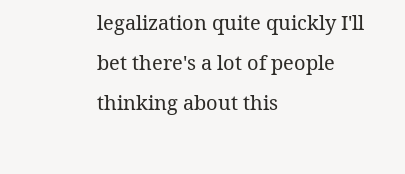legalization quite quickly I'll bet there's a lot of people thinking about this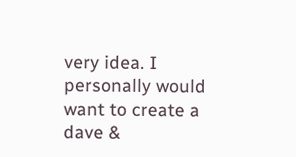very idea. I personally would want to create a dave &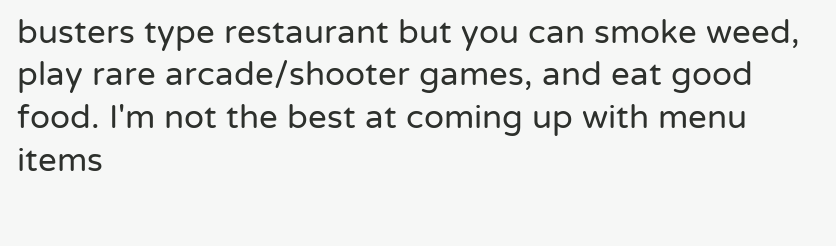busters type restaurant but you can smoke weed, play rare arcade/shooter games, and eat good food. I'm not the best at coming up with menu items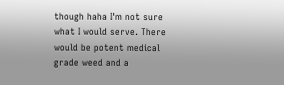though haha I'm not sure what I would serve. There would be potent medical grade weed and a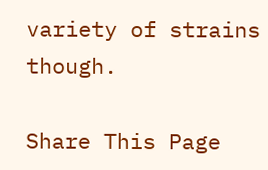variety of strains though.

Share This Page